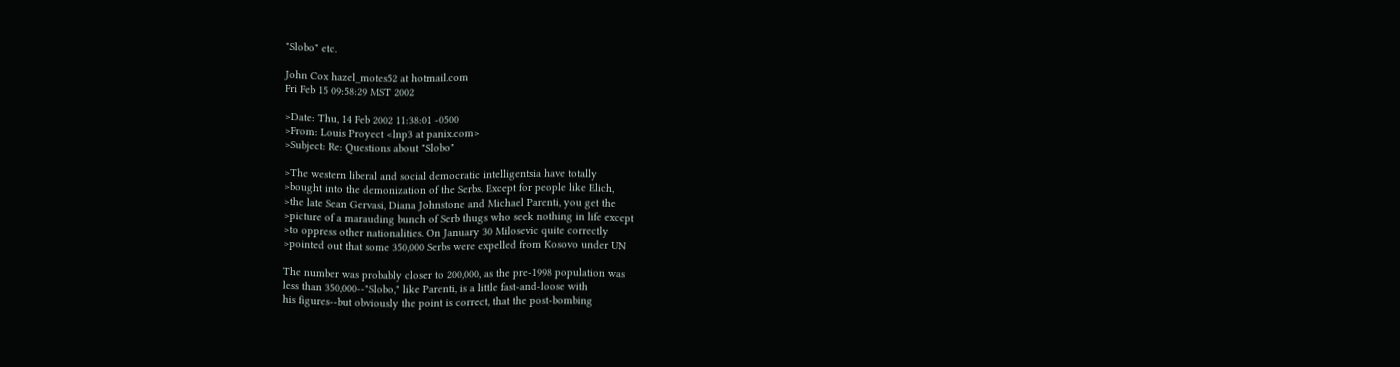"Slobo" etc.

John Cox hazel_motes52 at hotmail.com
Fri Feb 15 09:58:29 MST 2002

>Date: Thu, 14 Feb 2002 11:38:01 -0500
>From: Louis Proyect <lnp3 at panix.com>
>Subject: Re: Questions about "Slobo"

>The western liberal and social democratic intelligentsia have totally
>bought into the demonization of the Serbs. Except for people like Elich,
>the late Sean Gervasi, Diana Johnstone and Michael Parenti, you get the
>picture of a marauding bunch of Serb thugs who seek nothing in life except
>to oppress other nationalities. On January 30 Milosevic quite correctly
>pointed out that some 350,000 Serbs were expelled from Kosovo under UN

The number was probably closer to 200,000, as the pre-1998 population was
less than 350,000--"Slobo," like Parenti, is a little fast-and-loose with
his figures--but obviously the point is correct, that the post-bombing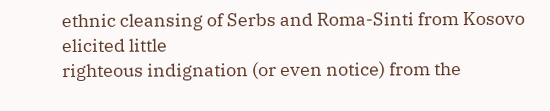ethnic cleansing of Serbs and Roma-Sinti from Kosovo elicited little
righteous indignation (or even notice) from the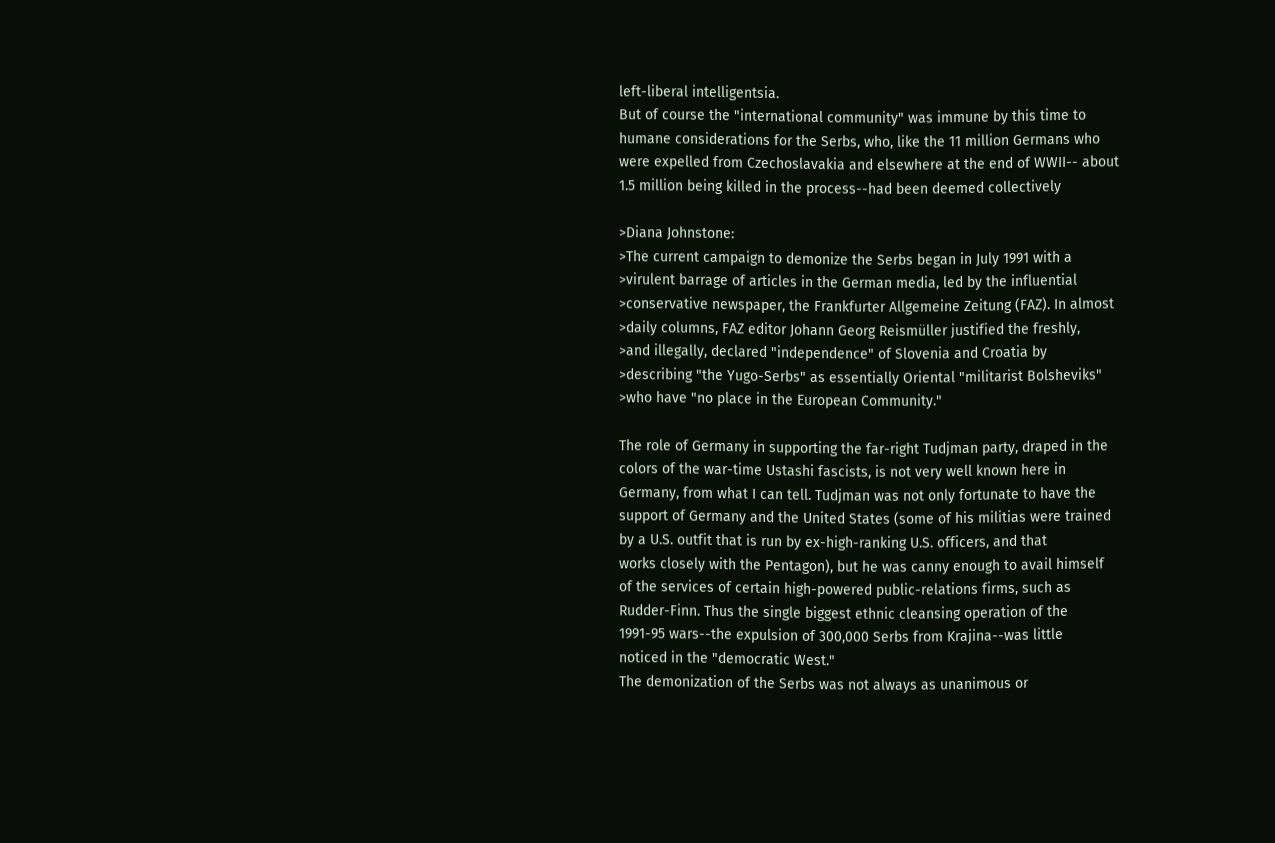left-liberal intelligentsia.
But of course the "international community" was immune by this time to
humane considerations for the Serbs, who, like the 11 million Germans who
were expelled from Czechoslavakia and elsewhere at the end of WWII-- about
1.5 million being killed in the process--had been deemed collectively

>Diana Johnstone:
>The current campaign to demonize the Serbs began in July 1991 with a
>virulent barrage of articles in the German media, led by the influential
>conservative newspaper, the Frankfurter Allgemeine Zeitung (FAZ). In almost
>daily columns, FAZ editor Johann Georg Reismüller justified the freshly,
>and illegally, declared "independence" of Slovenia and Croatia by
>describing "the Yugo-Serbs" as essentially Oriental "militarist Bolsheviks"
>who have "no place in the European Community."

The role of Germany in supporting the far-right Tudjman party, draped in the
colors of the war-time Ustashi fascists, is not very well known here in
Germany, from what I can tell. Tudjman was not only fortunate to have the
support of Germany and the United States (some of his militias were trained
by a U.S. outfit that is run by ex-high-ranking U.S. officers, and that
works closely with the Pentagon), but he was canny enough to avail himself
of the services of certain high-powered public-relations firms, such as
Rudder-Finn. Thus the single biggest ethnic cleansing operation of the
1991-95 wars--the expulsion of 300,000 Serbs from Krajina--was little
noticed in the "democratic West."
The demonization of the Serbs was not always as unanimous or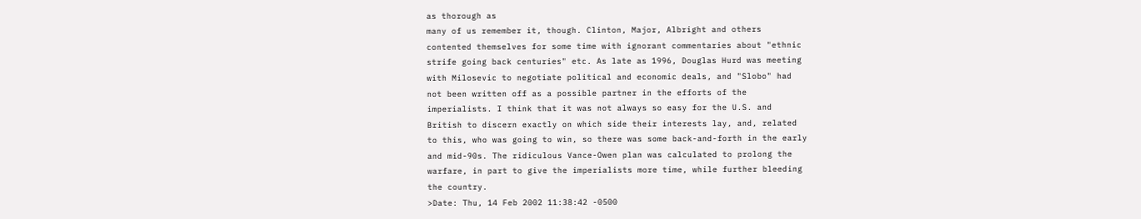as thorough as
many of us remember it, though. Clinton, Major, Albright and others
contented themselves for some time with ignorant commentaries about "ethnic
strife going back centuries" etc. As late as 1996, Douglas Hurd was meeting
with Milosevic to negotiate political and economic deals, and "Slobo" had
not been written off as a possible partner in the efforts of the
imperialists. I think that it was not always so easy for the U.S. and
British to discern exactly on which side their interests lay, and, related
to this, who was going to win, so there was some back-and-forth in the early
and mid-90s. The ridiculous Vance-Owen plan was calculated to prolong the
warfare, in part to give the imperialists more time, while further bleeding
the country.
>Date: Thu, 14 Feb 2002 11:38:42 -0500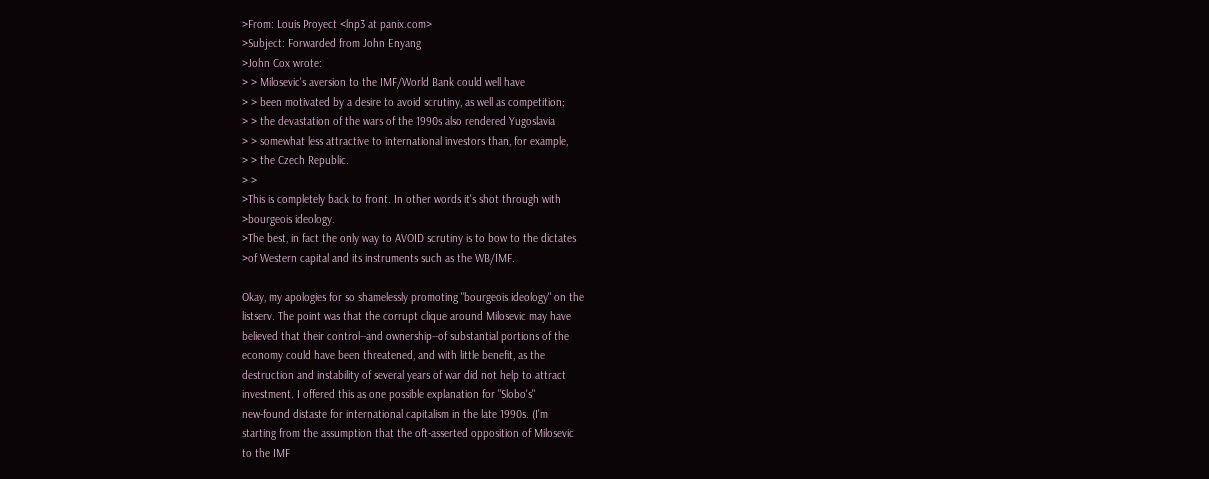>From: Louis Proyect <lnp3 at panix.com>
>Subject: Forwarded from John Enyang
>John Cox wrote:
> > Milosevic's aversion to the IMF/World Bank could well have
> > been motivated by a desire to avoid scrutiny, as well as competition;
> > the devastation of the wars of the 1990s also rendered Yugoslavia
> > somewhat less attractive to international investors than, for example,
> > the Czech Republic.
> >
>This is completely back to front. In other words it's shot through with
>bourgeois ideology.
>The best, in fact the only way to AVOID scrutiny is to bow to the dictates
>of Western capital and its instruments such as the WB/IMF.

Okay, my apologies for so shamelessly promoting "bourgeois ideology" on the
listserv. The point was that the corrupt clique around Milosevic may have
believed that their control--and ownership--of substantial portions of the
economy could have been threatened, and with little benefit, as the
destruction and instability of several years of war did not help to attract
investment. I offered this as one possible explanation for "Slobo's"
new-found distaste for international capitalism in the late 1990s. (I'm
starting from the assumption that the oft-asserted opposition of Milosevic
to the IMF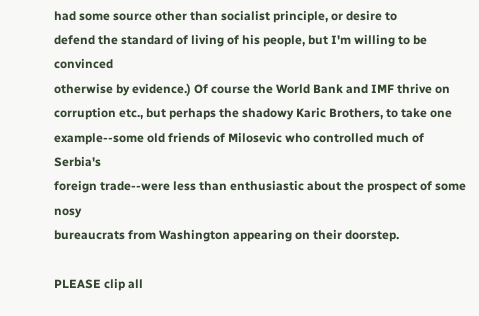had some source other than socialist principle, or desire to
defend the standard of living of his people, but I'm willing to be convinced
otherwise by evidence.) Of course the World Bank and IMF thrive on
corruption etc., but perhaps the shadowy Karic Brothers, to take one
example--some old friends of Milosevic who controlled much of Serbia's
foreign trade--were less than enthusiastic about the prospect of some nosy
bureaucrats from Washington appearing on their doorstep.

PLEASE clip all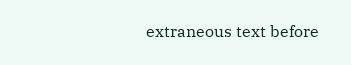extraneous text before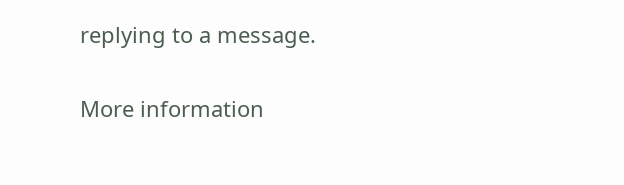replying to a message.

More information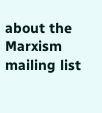about the Marxism mailing list